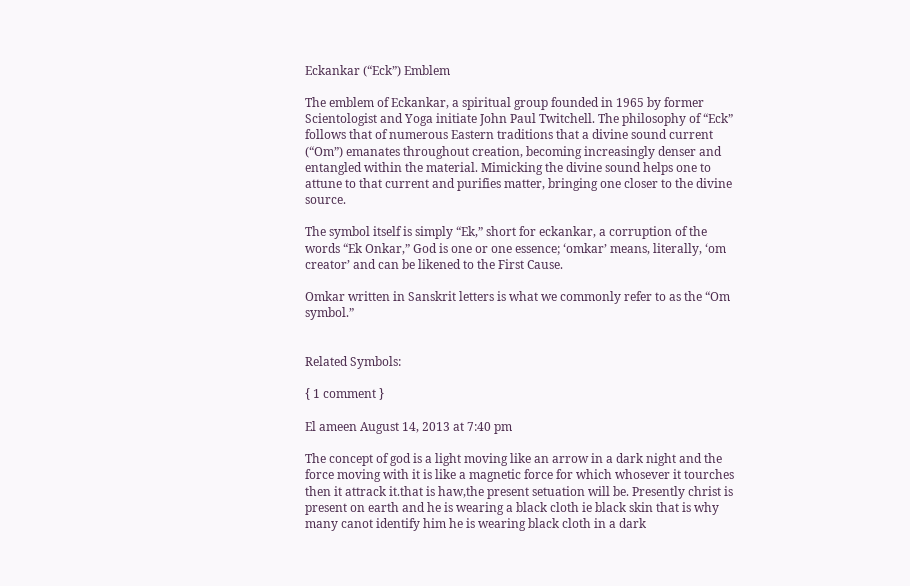Eckankar (“Eck”) Emblem

The emblem of Eckankar, a spiritual group founded in 1965 by former Scientologist and Yoga initiate John Paul Twitchell. The philosophy of “Eck” follows that of numerous Eastern traditions that a divine sound current (“Om”) emanates throughout creation, becoming increasingly denser and entangled within the material. Mimicking the divine sound helps one to attune to that current and purifies matter, bringing one closer to the divine source.

The symbol itself is simply “Ek,” short for eckankar, a corruption of the words “Ek Onkar,” God is one or one essence; ‘omkar’ means, literally, ‘om creator’ and can be likened to the First Cause.

Omkar written in Sanskrit letters is what we commonly refer to as the “Om symbol.”


Related Symbols:

{ 1 comment }

El ameen August 14, 2013 at 7:40 pm

The concept of god is a light moving like an arrow in a dark night and the force moving with it is like a magnetic force for which whosever it tourches then it attrack it.that is haw,the present setuation will be. Presently christ is present on earth and he is wearing a black cloth ie black skin that is why many canot identify him he is wearing black cloth in a dark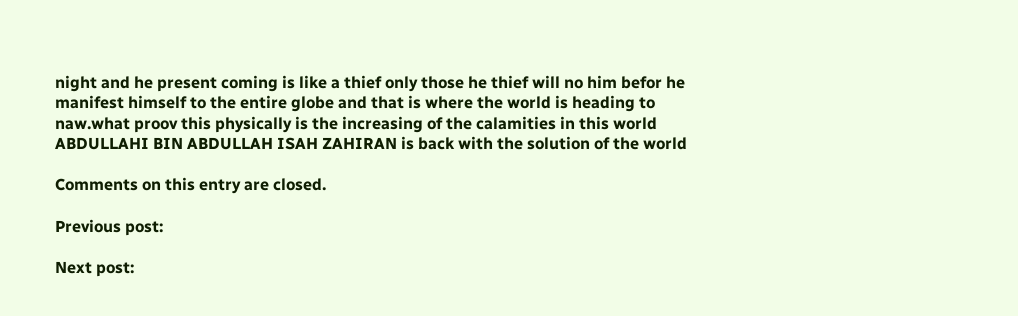night and he present coming is like a thief only those he thief will no him befor he manifest himself to the entire globe and that is where the world is heading to naw.what proov this physically is the increasing of the calamities in this world ABDULLAHI BIN ABDULLAH ISAH ZAHIRAN is back with the solution of the world

Comments on this entry are closed.

Previous post:

Next post: